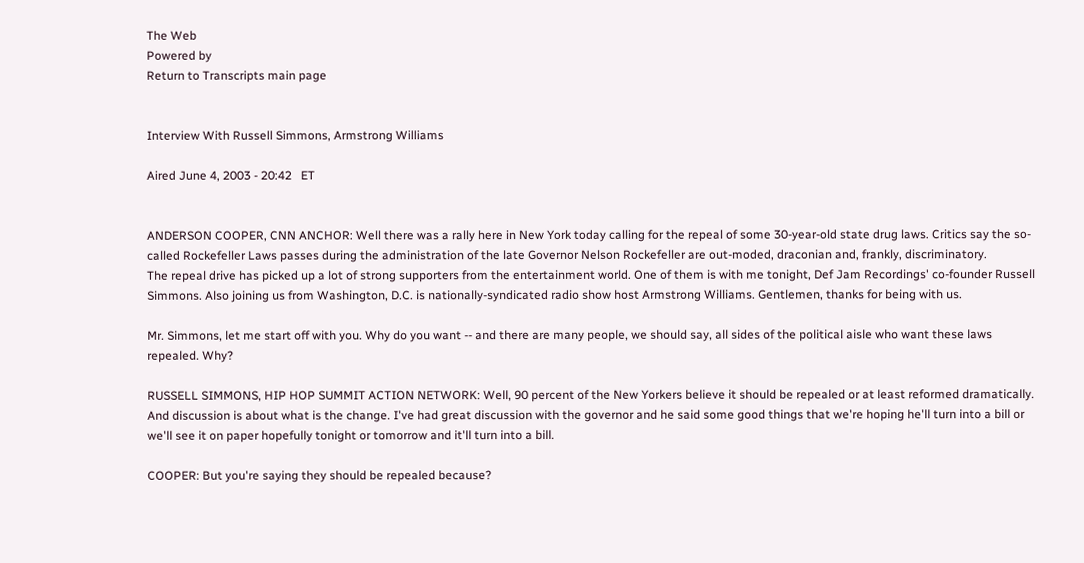The Web
Powered by
Return to Transcripts main page


Interview With Russell Simmons, Armstrong Williams

Aired June 4, 2003 - 20:42   ET


ANDERSON COOPER, CNN ANCHOR: Well there was a rally here in New York today calling for the repeal of some 30-year-old state drug laws. Critics say the so-called Rockefeller Laws passes during the administration of the late Governor Nelson Rockefeller are out-moded, draconian and, frankly, discriminatory.
The repeal drive has picked up a lot of strong supporters from the entertainment world. One of them is with me tonight, Def Jam Recordings' co-founder Russell Simmons. Also joining us from Washington, D.C. is nationally-syndicated radio show host Armstrong Williams. Gentlemen, thanks for being with us.

Mr. Simmons, let me start off with you. Why do you want -- and there are many people, we should say, all sides of the political aisle who want these laws repealed. Why?

RUSSELL SIMMONS, HIP HOP SUMMIT ACTION NETWORK: Well, 90 percent of the New Yorkers believe it should be repealed or at least reformed dramatically. And discussion is about what is the change. I've had great discussion with the governor and he said some good things that we're hoping he'll turn into a bill or we'll see it on paper hopefully tonight or tomorrow and it'll turn into a bill.

COOPER: But you're saying they should be repealed because?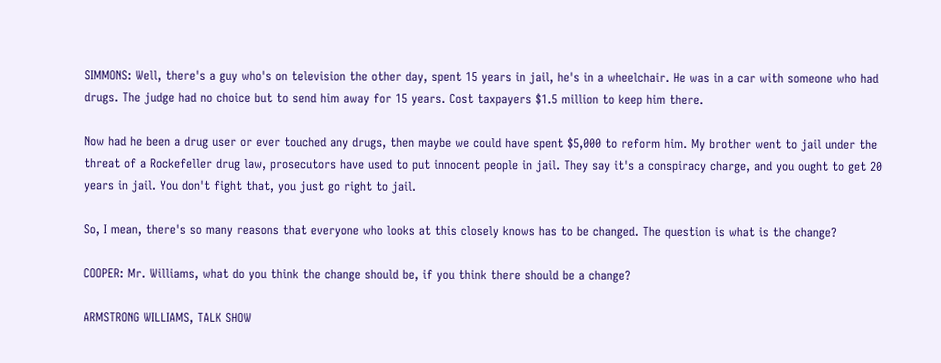SIMMONS: Well, there's a guy who's on television the other day, spent 15 years in jail, he's in a wheelchair. He was in a car with someone who had drugs. The judge had no choice but to send him away for 15 years. Cost taxpayers $1.5 million to keep him there.

Now had he been a drug user or ever touched any drugs, then maybe we could have spent $5,000 to reform him. My brother went to jail under the threat of a Rockefeller drug law, prosecutors have used to put innocent people in jail. They say it's a conspiracy charge, and you ought to get 20 years in jail. You don't fight that, you just go right to jail.

So, I mean, there's so many reasons that everyone who looks at this closely knows has to be changed. The question is what is the change?

COOPER: Mr. Williams, what do you think the change should be, if you think there should be a change?

ARMSTRONG WILLIAMS, TALK SHOW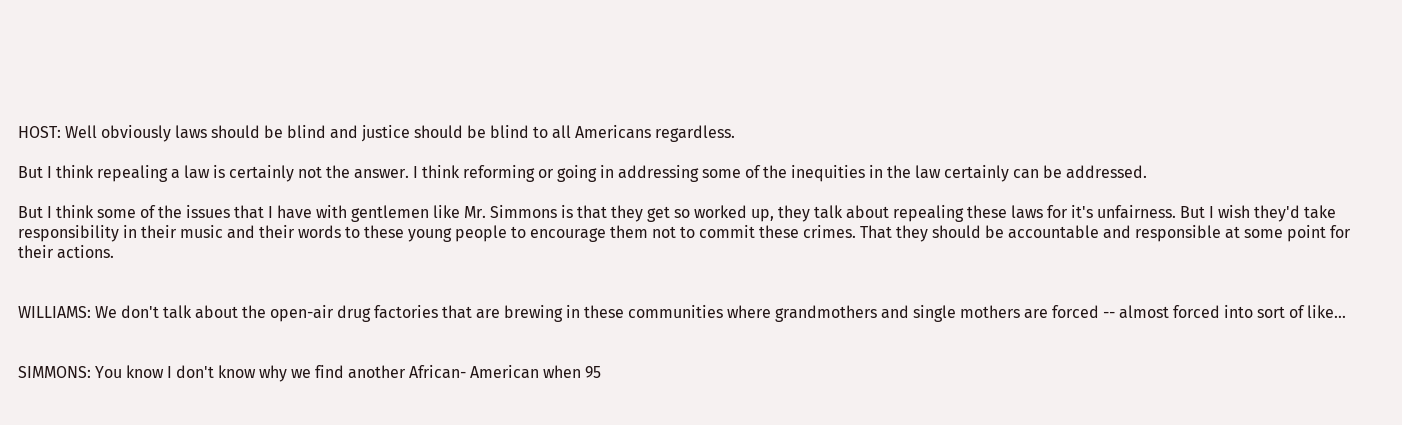HOST: Well obviously laws should be blind and justice should be blind to all Americans regardless.

But I think repealing a law is certainly not the answer. I think reforming or going in addressing some of the inequities in the law certainly can be addressed.

But I think some of the issues that I have with gentlemen like Mr. Simmons is that they get so worked up, they talk about repealing these laws for it's unfairness. But I wish they'd take responsibility in their music and their words to these young people to encourage them not to commit these crimes. That they should be accountable and responsible at some point for their actions.


WILLIAMS: We don't talk about the open-air drug factories that are brewing in these communities where grandmothers and single mothers are forced -- almost forced into sort of like...


SIMMONS: You know I don't know why we find another African- American when 95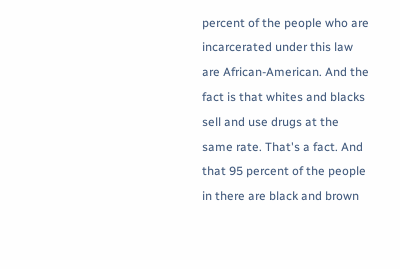percent of the people who are incarcerated under this law are African-American. And the fact is that whites and blacks sell and use drugs at the same rate. That's a fact. And that 95 percent of the people in there are black and brown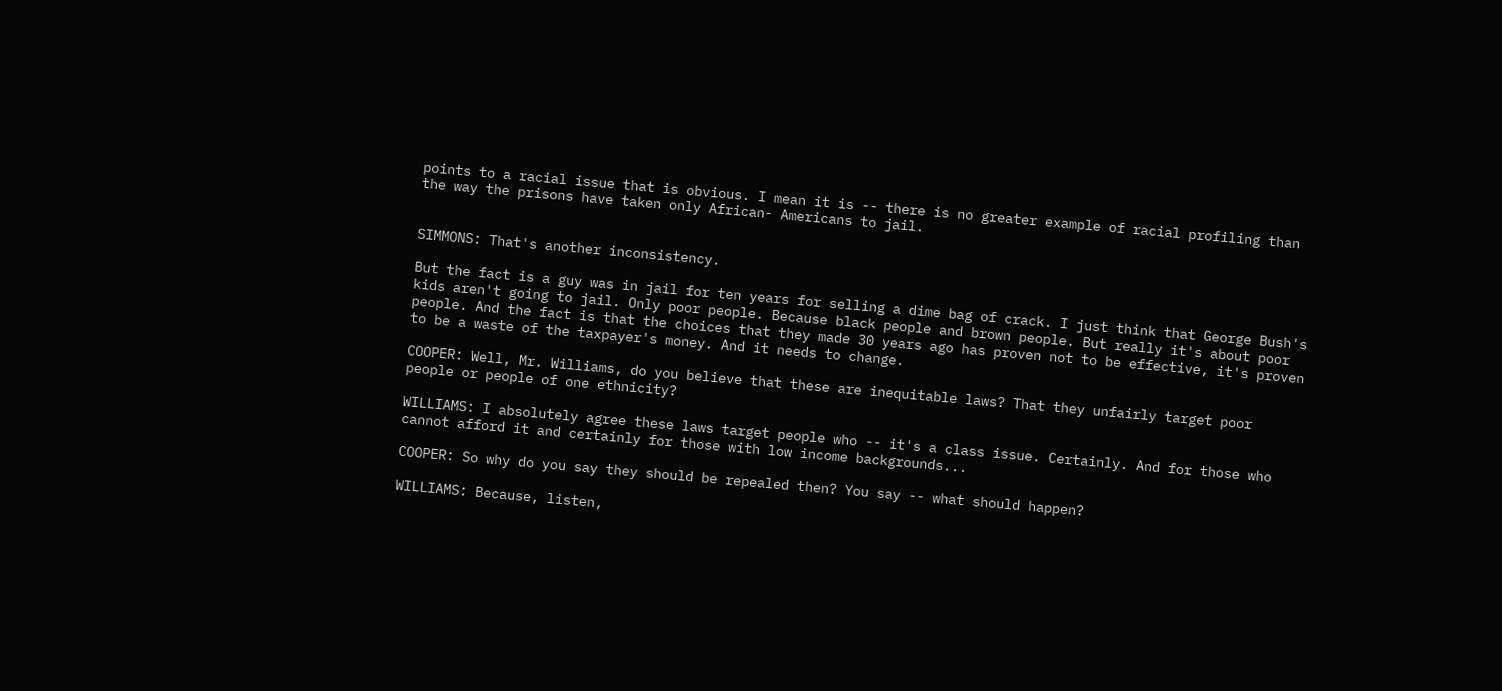points to a racial issue that is obvious. I mean it is -- there is no greater example of racial profiling than the way the prisons have taken only African- Americans to jail.


SIMMONS: That's another inconsistency.

But the fact is a guy was in jail for ten years for selling a dime bag of crack. I just think that George Bush's kids aren't going to jail. Only poor people. Because black people and brown people. But really it's about poor people. And the fact is that the choices that they made 30 years ago has proven not to be effective, it's proven to be a waste of the taxpayer's money. And it needs to change.

COOPER: Well, Mr. Williams, do you believe that these are inequitable laws? That they unfairly target poor people or people of one ethnicity?

WILLIAMS: I absolutely agree these laws target people who -- it's a class issue. Certainly. And for those who cannot afford it and certainly for those with low income backgrounds...

COOPER: So why do you say they should be repealed then? You say -- what should happen?

WILLIAMS: Because, listen,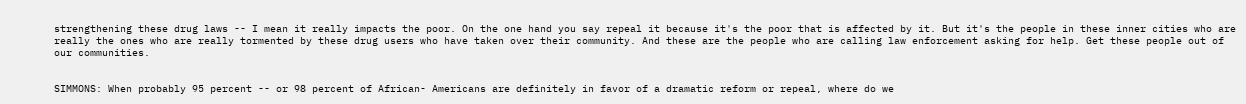strengthening these drug laws -- I mean it really impacts the poor. On the one hand you say repeal it because it's the poor that is affected by it. But it's the people in these inner cities who are really the ones who are really tormented by these drug users who have taken over their community. And these are the people who are calling law enforcement asking for help. Get these people out of our communities.


SIMMONS: When probably 95 percent -- or 98 percent of African- Americans are definitely in favor of a dramatic reform or repeal, where do we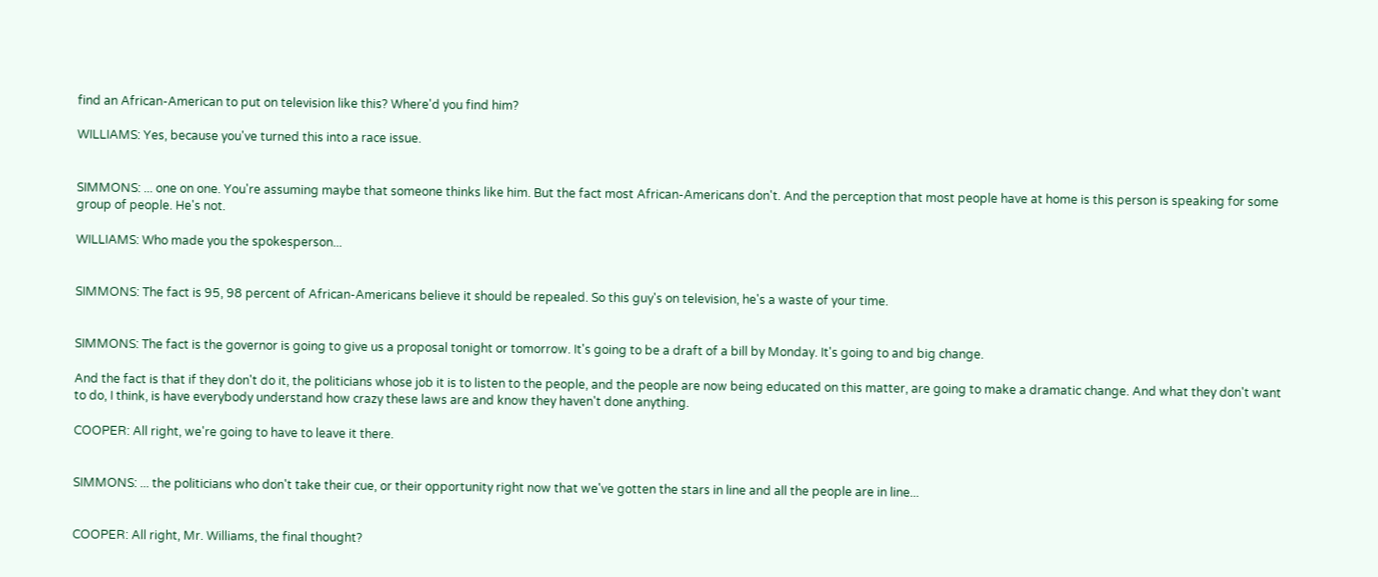find an African-American to put on television like this? Where'd you find him?

WILLIAMS: Yes, because you've turned this into a race issue.


SIMMONS: ... one on one. You're assuming maybe that someone thinks like him. But the fact most African-Americans don't. And the perception that most people have at home is this person is speaking for some group of people. He's not.

WILLIAMS: Who made you the spokesperson...


SIMMONS: The fact is 95, 98 percent of African-Americans believe it should be repealed. So this guy's on television, he's a waste of your time.


SIMMONS: The fact is the governor is going to give us a proposal tonight or tomorrow. It's going to be a draft of a bill by Monday. It's going to and big change.

And the fact is that if they don't do it, the politicians whose job it is to listen to the people, and the people are now being educated on this matter, are going to make a dramatic change. And what they don't want to do, I think, is have everybody understand how crazy these laws are and know they haven't done anything.

COOPER: All right, we're going to have to leave it there.


SIMMONS: ... the politicians who don't take their cue, or their opportunity right now that we've gotten the stars in line and all the people are in line...


COOPER: All right, Mr. Williams, the final thought?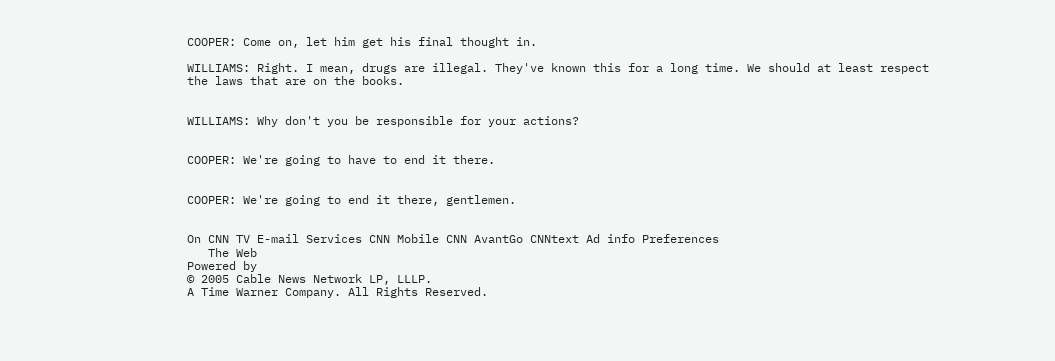COOPER: Come on, let him get his final thought in.

WILLIAMS: Right. I mean, drugs are illegal. They've known this for a long time. We should at least respect the laws that are on the books.


WILLIAMS: Why don't you be responsible for your actions?


COOPER: We're going to have to end it there.


COOPER: We're going to end it there, gentlemen.


On CNN TV E-mail Services CNN Mobile CNN AvantGo CNNtext Ad info Preferences
   The Web
Powered by
© 2005 Cable News Network LP, LLLP.
A Time Warner Company. All Rights Reserved.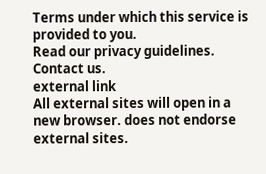Terms under which this service is provided to you.
Read our privacy guidelines. Contact us.
external link
All external sites will open in a new browser. does not endorse external sites.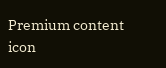Premium content icon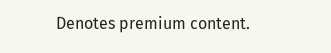Denotes premium content.